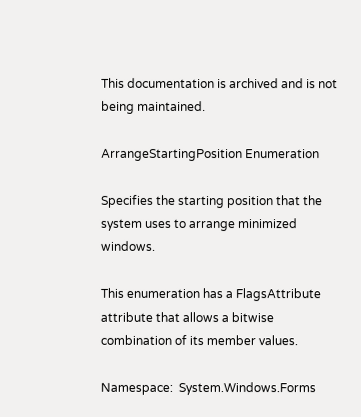This documentation is archived and is not being maintained.

ArrangeStartingPosition Enumeration

Specifies the starting position that the system uses to arrange minimized windows.

This enumeration has a FlagsAttribute attribute that allows a bitwise combination of its member values.

Namespace:  System.Windows.Forms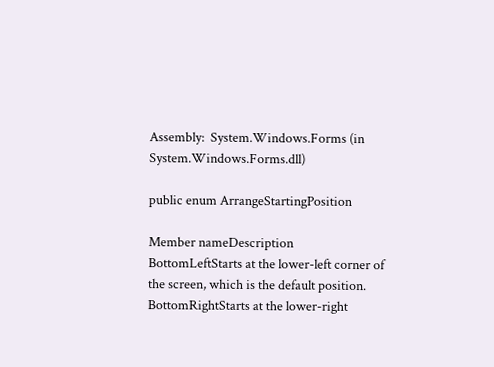Assembly:  System.Windows.Forms (in System.Windows.Forms.dll)

public enum ArrangeStartingPosition

Member nameDescription
BottomLeftStarts at the lower-left corner of the screen, which is the default position.
BottomRightStarts at the lower-right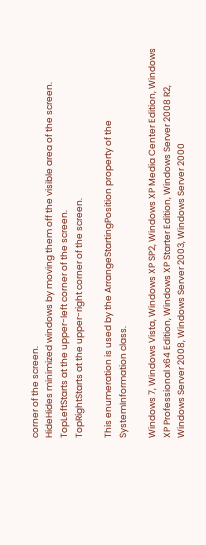corner of the screen.
HideHides minimized windows by moving them off the visible area of the screen.
TopLeftStarts at the upper-left corner of the screen.
TopRightStarts at the upper-right corner of the screen.

This enumeration is used by the ArrangeStartingPosition property of the SystemInformation class.

Windows 7, Windows Vista, Windows XP SP2, Windows XP Media Center Edition, Windows XP Professional x64 Edition, Windows XP Starter Edition, Windows Server 2008 R2, Windows Server 2008, Windows Server 2003, Windows Server 2000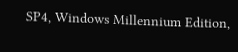SP4, Windows Millennium Edition,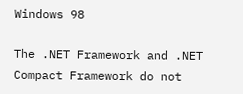Windows 98

The .NET Framework and .NET Compact Framework do not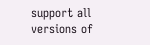support all versions of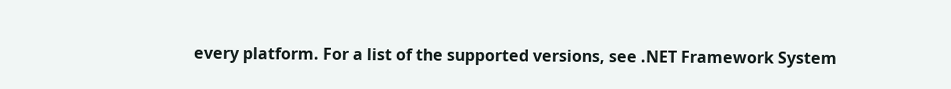every platform. For a list of the supported versions, see .NET Framework System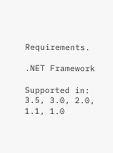Requirements.

.NET Framework

Supported in: 3.5, 3.0, 2.0, 1.1, 1.0